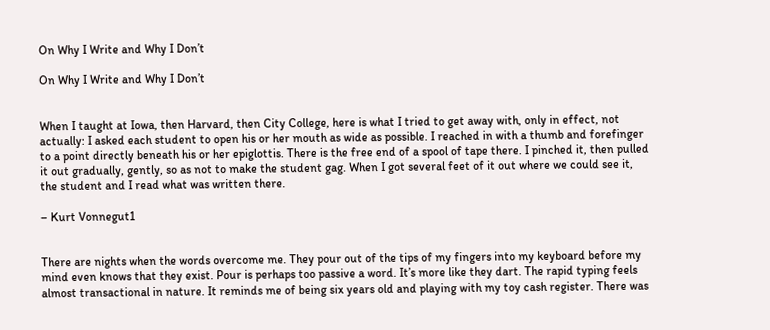On Why I Write and Why I Don’t

On Why I Write and Why I Don’t


When I taught at Iowa, then Harvard, then City College, here is what I tried to get away with, only in effect, not actually: I asked each student to open his or her mouth as wide as possible. I reached in with a thumb and forefinger to a point directly beneath his or her epiglottis. There is the free end of a spool of tape there. I pinched it, then pulled it out gradually, gently, so as not to make the student gag. When I got several feet of it out where we could see it, the student and I read what was written there.

– Kurt Vonnegut1


There are nights when the words overcome me. They pour out of the tips of my fingers into my keyboard before my mind even knows that they exist. Pour is perhaps too passive a word. It’s more like they dart. The rapid typing feels almost transactional in nature. It reminds me of being six years old and playing with my toy cash register. There was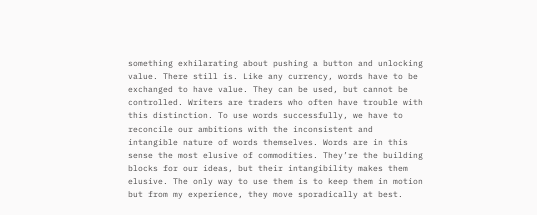something exhilarating about pushing a button and unlocking value. There still is. Like any currency, words have to be exchanged to have value. They can be used, but cannot be controlled. Writers are traders who often have trouble with this distinction. To use words successfully, we have to reconcile our ambitions with the inconsistent and intangible nature of words themselves. Words are in this sense the most elusive of commodities. They’re the building blocks for our ideas, but their intangibility makes them elusive. The only way to use them is to keep them in motion but from my experience, they move sporadically at best.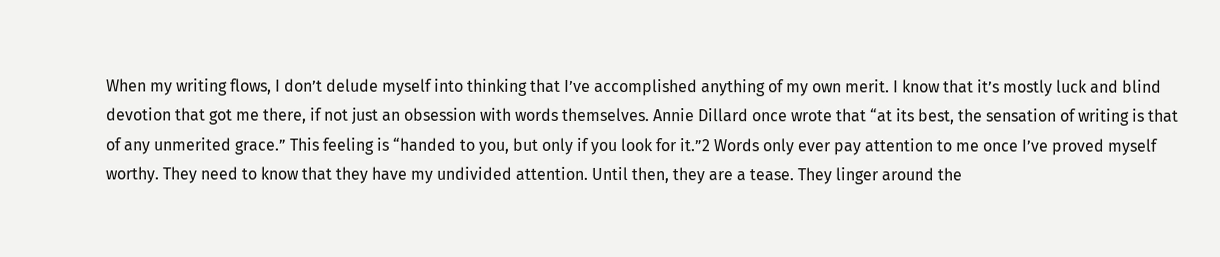When my writing flows, I don’t delude myself into thinking that I’ve accomplished anything of my own merit. I know that it’s mostly luck and blind devotion that got me there, if not just an obsession with words themselves. Annie Dillard once wrote that “at its best, the sensation of writing is that of any unmerited grace.” This feeling is “handed to you, but only if you look for it.”2 Words only ever pay attention to me once I’ve proved myself worthy. They need to know that they have my undivided attention. Until then, they are a tease. They linger around the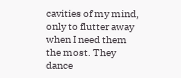cavities of my mind, only to flutter away when I need them the most. They dance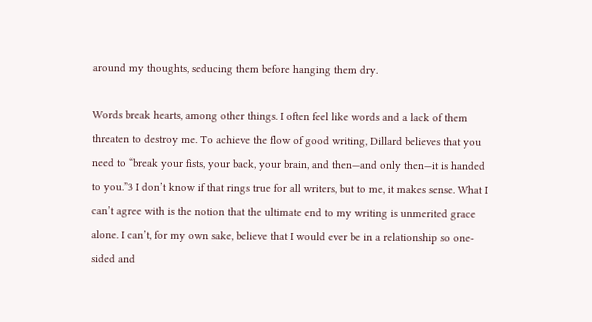around my thoughts, seducing them before hanging them dry.

Words break hearts, among other things. I often feel like words and a lack of them threaten to destroy me. To achieve the flow of good writing, Dillard believes that you need to “break your fists, your back, your brain, and then—and only then—it is handed to you.”3 I don’t know if that rings true for all writers, but to me, it makes sense. What I can’t agree with is the notion that the ultimate end to my writing is unmerited grace alone. I can’t, for my own sake, believe that I would ever be in a relationship so one-sided and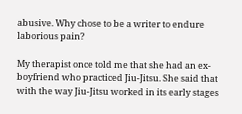abusive. Why chose to be a writer to endure laborious pain?

My therapist once told me that she had an ex-boyfriend who practiced Jiu-Jitsu. She said that with the way Jiu-Jitsu worked in its early stages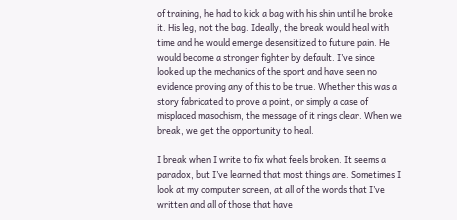of training, he had to kick a bag with his shin until he broke it. His leg, not the bag. Ideally, the break would heal with time and he would emerge desensitized to future pain. He would become a stronger fighter by default. I’ve since looked up the mechanics of the sport and have seen no evidence proving any of this to be true. Whether this was a story fabricated to prove a point, or simply a case of misplaced masochism, the message of it rings clear. When we break, we get the opportunity to heal.

I break when I write to fix what feels broken. It seems a paradox, but I’ve learned that most things are. Sometimes I look at my computer screen, at all of the words that I’ve written and all of those that have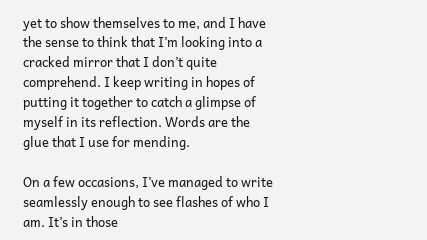yet to show themselves to me, and I have the sense to think that I’m looking into a cracked mirror that I don’t quite comprehend. I keep writing in hopes of putting it together to catch a glimpse of myself in its reflection. Words are the glue that I use for mending.

On a few occasions, I’ve managed to write seamlessly enough to see flashes of who I am. It’s in those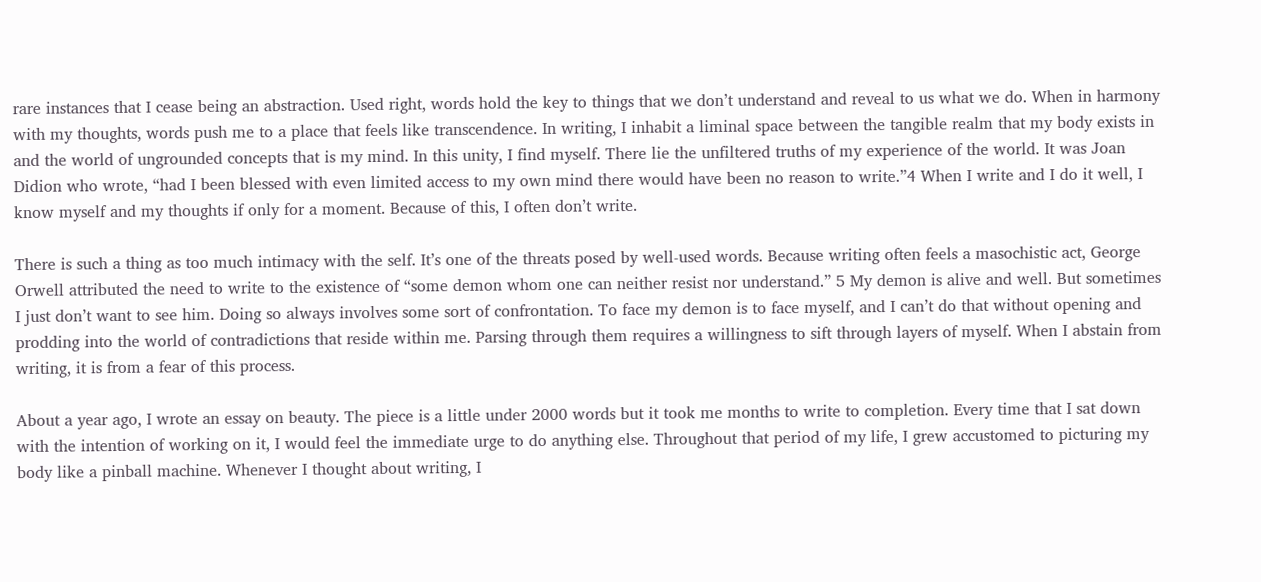rare instances that I cease being an abstraction. Used right, words hold the key to things that we don’t understand and reveal to us what we do. When in harmony with my thoughts, words push me to a place that feels like transcendence. In writing, I inhabit a liminal space between the tangible realm that my body exists in and the world of ungrounded concepts that is my mind. In this unity, I find myself. There lie the unfiltered truths of my experience of the world. It was Joan Didion who wrote, “had I been blessed with even limited access to my own mind there would have been no reason to write.”4 When I write and I do it well, I know myself and my thoughts if only for a moment. Because of this, I often don’t write.

There is such a thing as too much intimacy with the self. It’s one of the threats posed by well-used words. Because writing often feels a masochistic act, George Orwell attributed the need to write to the existence of “some demon whom one can neither resist nor understand.” 5 My demon is alive and well. But sometimes I just don’t want to see him. Doing so always involves some sort of confrontation. To face my demon is to face myself, and I can’t do that without opening and prodding into the world of contradictions that reside within me. Parsing through them requires a willingness to sift through layers of myself. When I abstain from writing, it is from a fear of this process.

About a year ago, I wrote an essay on beauty. The piece is a little under 2000 words but it took me months to write to completion. Every time that I sat down with the intention of working on it, I would feel the immediate urge to do anything else. Throughout that period of my life, I grew accustomed to picturing my body like a pinball machine. Whenever I thought about writing, I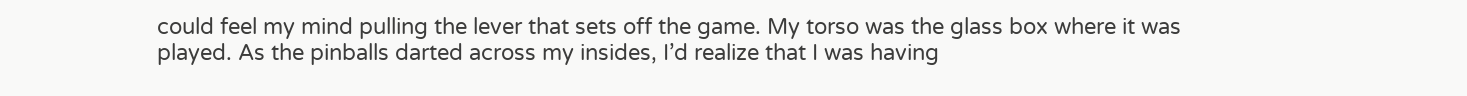could feel my mind pulling the lever that sets off the game. My torso was the glass box where it was played. As the pinballs darted across my insides, I’d realize that I was having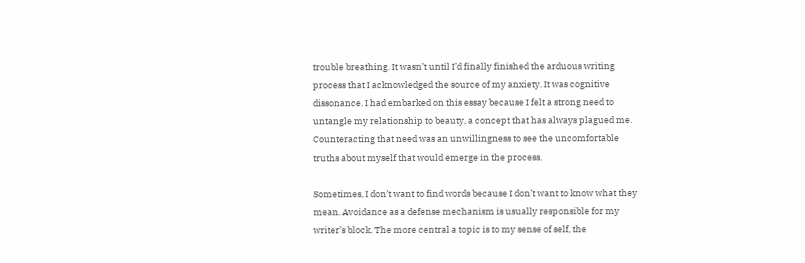trouble breathing. It wasn’t until I’d finally finished the arduous writing process that I acknowledged the source of my anxiety. It was cognitive dissonance. I had embarked on this essay because I felt a strong need to untangle my relationship to beauty, a concept that has always plagued me. Counteracting that need was an unwillingness to see the uncomfortable truths about myself that would emerge in the process.

Sometimes, I don’t want to find words because I don’t want to know what they mean. Avoidance as a defense mechanism is usually responsible for my writer’s block. The more central a topic is to my sense of self, the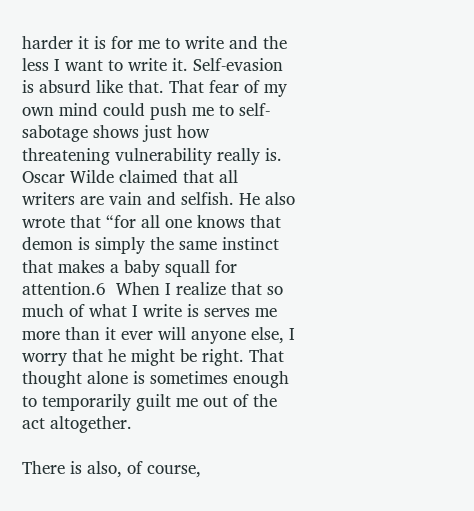harder it is for me to write and the less I want to write it. Self-evasion is absurd like that. That fear of my own mind could push me to self-sabotage shows just how threatening vulnerability really is. Oscar Wilde claimed that all writers are vain and selfish. He also wrote that “for all one knows that demon is simply the same instinct that makes a baby squall for attention.6  When I realize that so much of what I write is serves me more than it ever will anyone else, I worry that he might be right. That thought alone is sometimes enough to temporarily guilt me out of the act altogether.

There is also, of course,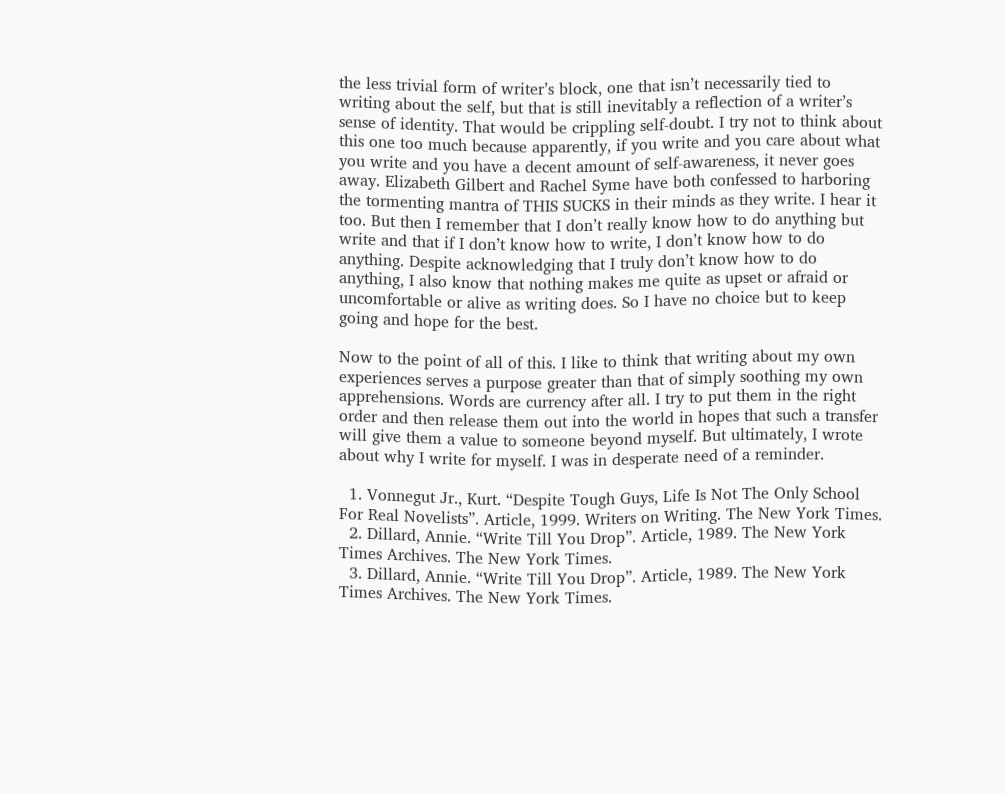the less trivial form of writer’s block, one that isn’t necessarily tied to writing about the self, but that is still inevitably a reflection of a writer’s sense of identity. That would be crippling self-doubt. I try not to think about this one too much because apparently, if you write and you care about what you write and you have a decent amount of self-awareness, it never goes away. Elizabeth Gilbert and Rachel Syme have both confessed to harboring the tormenting mantra of THIS SUCKS in their minds as they write. I hear it too. But then I remember that I don’t really know how to do anything but write and that if I don’t know how to write, I don’t know how to do anything. Despite acknowledging that I truly don’t know how to do anything, I also know that nothing makes me quite as upset or afraid or uncomfortable or alive as writing does. So I have no choice but to keep going and hope for the best.

Now to the point of all of this. I like to think that writing about my own experiences serves a purpose greater than that of simply soothing my own apprehensions. Words are currency after all. I try to put them in the right order and then release them out into the world in hopes that such a transfer will give them a value to someone beyond myself. But ultimately, I wrote about why I write for myself. I was in desperate need of a reminder.

  1. Vonnegut Jr., Kurt. “Despite Tough Guys, Life Is Not The Only School For Real Novelists”. Article, 1999. Writers on Writing. The New York Times.
  2. Dillard, Annie. “Write Till You Drop”. Article, 1989. The New York Times Archives. The New York Times.
  3. Dillard, Annie. “Write Till You Drop”. Article, 1989. The New York Times Archives. The New York Times.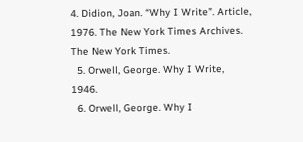4. Didion, Joan. “Why I Write”. Article, 1976. The New York Times Archives. The New York Times.
  5. Orwell, George. Why I Write, 1946.
  6. Orwell, George. Why I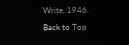Write, 1946.
Back to Top